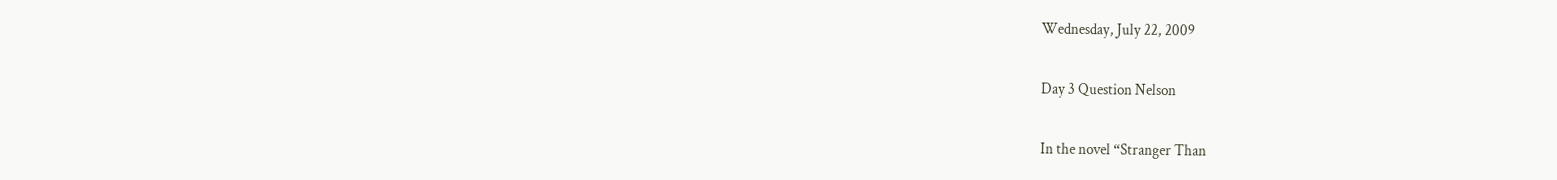Wednesday, July 22, 2009

Day 3 Question Nelson

In the novel “Stranger Than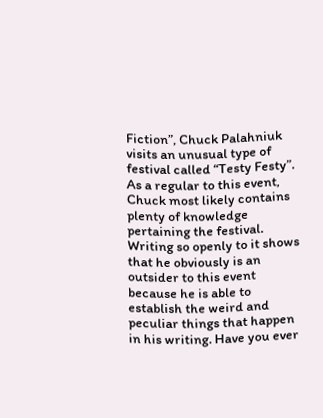Fiction”, Chuck Palahniuk visits an unusual type of festival called “Testy Festy”. As a regular to this event, Chuck most likely contains plenty of knowledge pertaining the festival. Writing so openly to it shows that he obviously is an outsider to this event because he is able to establish the weird and peculiar things that happen in his writing. Have you ever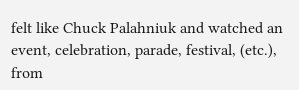felt like Chuck Palahniuk and watched an event, celebration, parade, festival, (etc.), from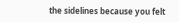the sidelines because you felt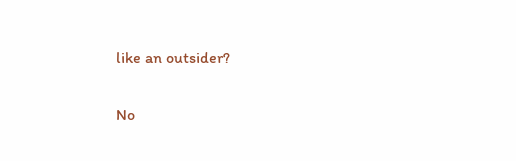like an outsider?

No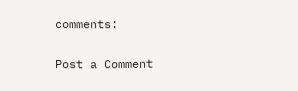comments:

Post a Comment